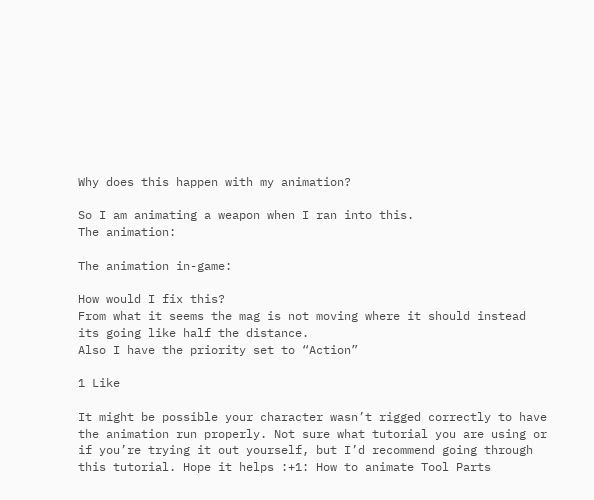Why does this happen with my animation?

So I am animating a weapon when I ran into this.
The animation:

The animation in-game:

How would I fix this?
From what it seems the mag is not moving where it should instead its going like half the distance.
Also I have the priority set to “Action”

1 Like

It might be possible your character wasn’t rigged correctly to have the animation run properly. Not sure what tutorial you are using or if you’re trying it out yourself, but I’d recommend going through this tutorial. Hope it helps :+1: How to animate Tool Parts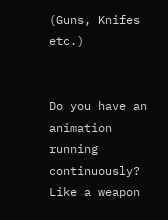(Guns, Knifes etc.)


Do you have an animation running continuously? Like a weapon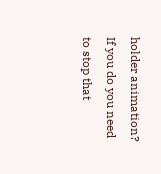holder animation? If you do you need to stop that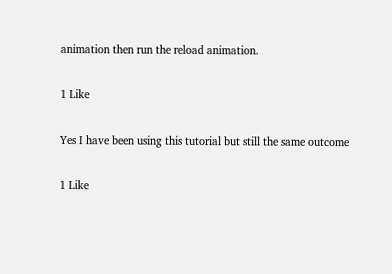animation then run the reload animation.

1 Like

Yes I have been using this tutorial but still the same outcome

1 Like